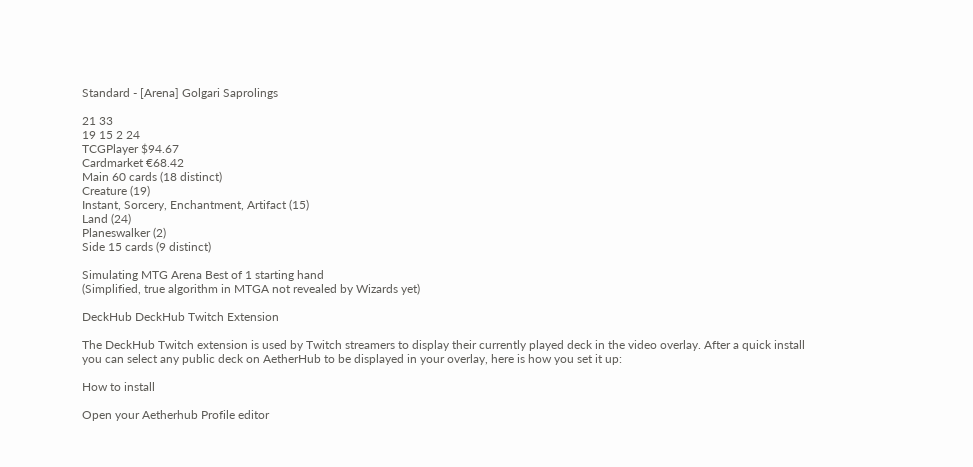Standard - [Arena] Golgari Saprolings

21 33
19 15 2 24
TCGPlayer $94.67
Cardmarket €68.42
Main 60 cards (18 distinct)
Creature (19)
Instant, Sorcery, Enchantment, Artifact (15)
Land (24)
Planeswalker (2)
Side 15 cards (9 distinct)

Simulating MTG Arena Best of 1 starting hand
(Simplified, true algorithm in MTGA not revealed by Wizards yet)

DeckHub DeckHub Twitch Extension

The DeckHub Twitch extension is used by Twitch streamers to display their currently played deck in the video overlay. After a quick install you can select any public deck on AetherHub to be displayed in your overlay, here is how you set it up:

How to install

Open your Aetherhub Profile editor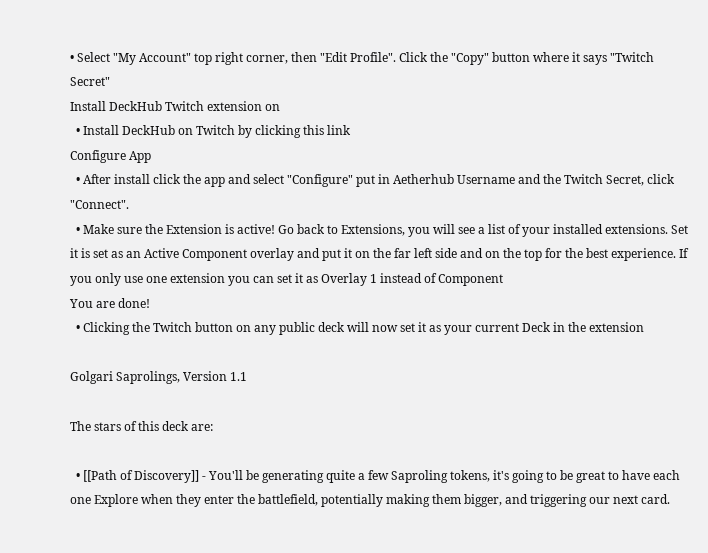• Select "My Account" top right corner, then "Edit Profile". Click the "Copy" button where it says "Twitch Secret"
Install DeckHub Twitch extension on
  • Install DeckHub on Twitch by clicking this link
Configure App
  • After install click the app and select "Configure" put in Aetherhub Username and the Twitch Secret, click "Connect".
  • Make sure the Extension is active! Go back to Extensions, you will see a list of your installed extensions. Set it is set as an Active Component overlay and put it on the far left side and on the top for the best experience. If you only use one extension you can set it as Overlay 1 instead of Component
You are done!
  • Clicking the Twitch button on any public deck will now set it as your current Deck in the extension

Golgari Saprolings, Version 1.1

The stars of this deck are:

  • [[Path of Discovery]] - You'll be generating quite a few Saproling tokens, it's going to be great to have each one Explore when they enter the battlefield, potentially making them bigger, and triggering our next card.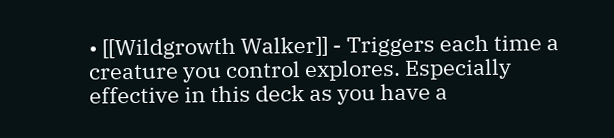• [[Wildgrowth Walker]] - Triggers each time a creature you control explores. Especially effective in this deck as you have a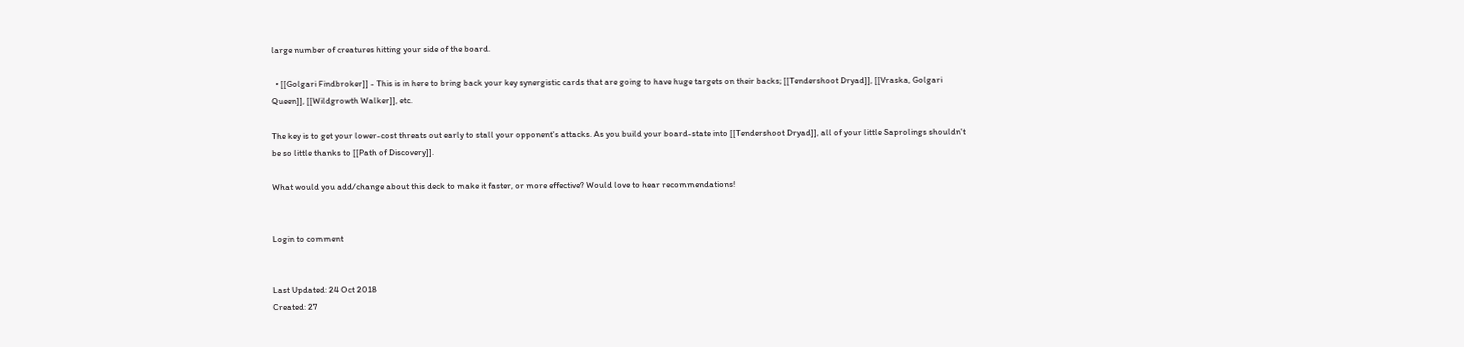large number of creatures hitting your side of the board.

  • [[Golgari Findbroker]] - This is in here to bring back your key synergistic cards that are going to have huge targets on their backs; [[Tendershoot Dryad]], [[Vraska, Golgari Queen]], [[Wildgrowth Walker]], etc.

The key is to get your lower-cost threats out early to stall your opponent's attacks. As you build your board-state into [[Tendershoot Dryad]], all of your little Saprolings shouldn't be so little thanks to [[Path of Discovery]].

What would you add/change about this deck to make it faster, or more effective? Would love to hear recommendations!


Login to comment


Last Updated: 24 Oct 2018
Created: 27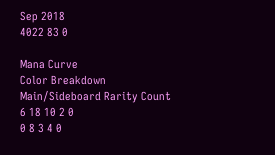Sep 2018
4022 83 0

Mana Curve
Color Breakdown
Main/Sideboard Rarity Count
6 18 10 2 0
0 8 3 4 0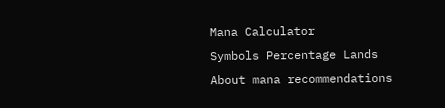Mana Calculator
Symbols Percentage Lands
About mana recommendations